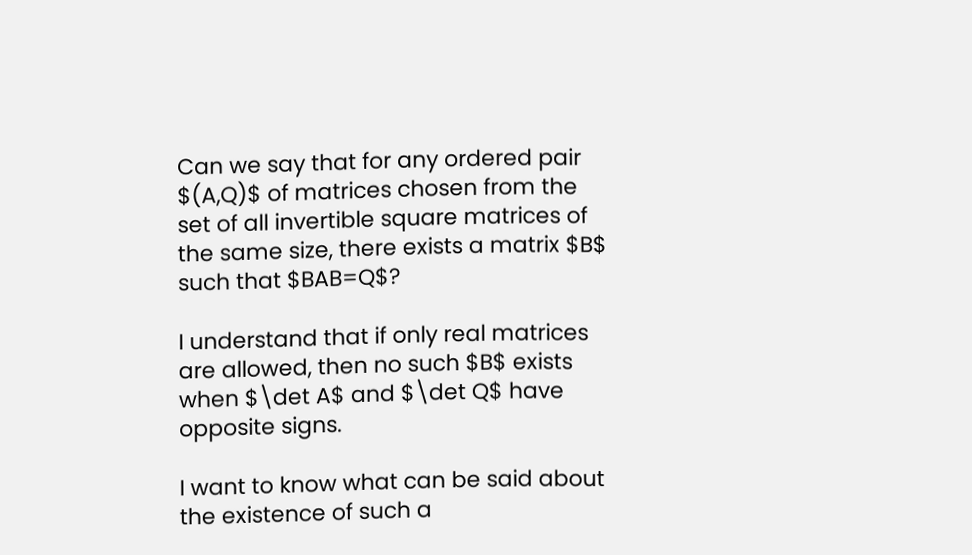Can we say that for any ordered pair $(A,Q)$ of matrices chosen from the set of all invertible square matrices of the same size, there exists a matrix $B$ such that $BAB=Q$?

I understand that if only real matrices are allowed, then no such $B$ exists when $\det A$ and $\det Q$ have opposite signs.

I want to know what can be said about the existence of such a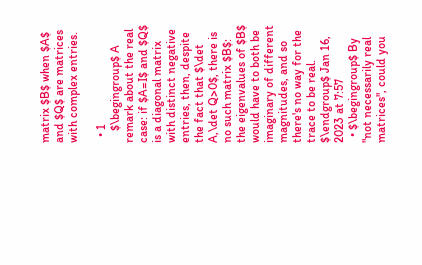matrix $B$ when $A$ and $Q$ are matrices with complex entries.

  • 1
    $\begingroup$ A remark about the real case: if $A=I$ and $Q$ is a diagonal matrix with distinct negative entries, then, despite the fact that $\det A,\det Q>0$, there is no such matrix $B$: the eigenvalues of $B$ would have to both be imaginary of different magnitudes, and so there's no way for the trace to be real. $\endgroup$ Jan 16, 2023 at 7:57
  • $\begingroup$ By "not necessarily real matrices", could you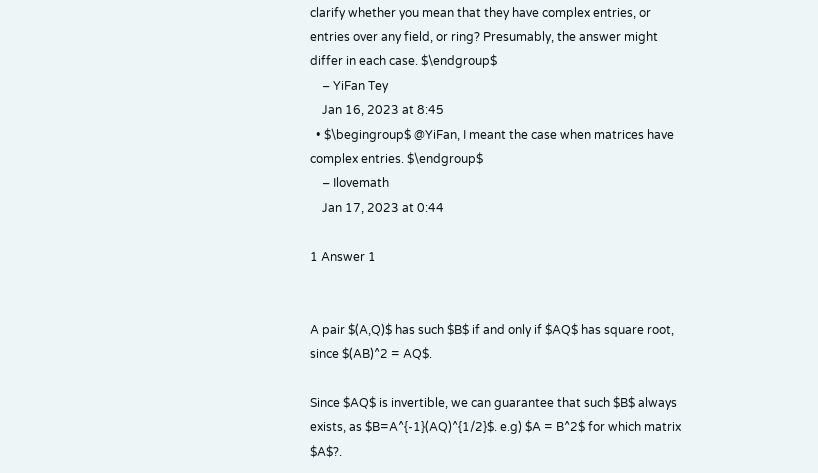clarify whether you mean that they have complex entries, or entries over any field, or ring? Presumably, the answer might differ in each case. $\endgroup$
    – YiFan Tey
    Jan 16, 2023 at 8:45
  • $\begingroup$ @YiFan, I meant the case when matrices have complex entries. $\endgroup$
    – Ilovemath
    Jan 17, 2023 at 0:44

1 Answer 1


A pair $(A,Q)$ has such $B$ if and only if $AQ$ has square root, since $(AB)^2 = AQ$.

Since $AQ$ is invertible, we can guarantee that such $B$ always exists, as $B=A^{-1}(AQ)^{1/2}$. e.g) $A = B^2$ for which matrix $A$?.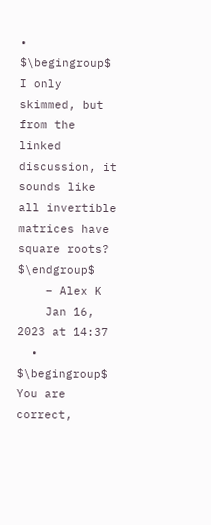• $\begingroup$ I only skimmed, but from the linked discussion, it sounds like all invertible matrices have square roots? $\endgroup$
    – Alex K
    Jan 16, 2023 at 14:37
  • $\begingroup$ You are correct,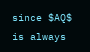since $AQ$ is always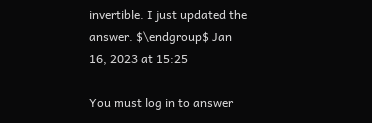invertible. I just updated the answer. $\endgroup$ Jan 16, 2023 at 15:25

You must log in to answer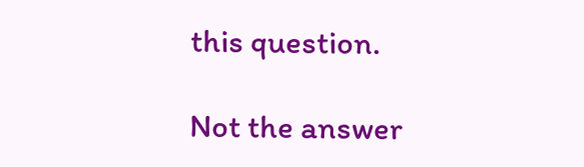this question.

Not the answer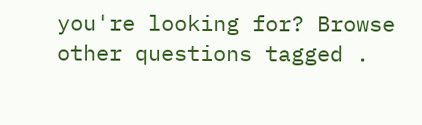you're looking for? Browse other questions tagged .